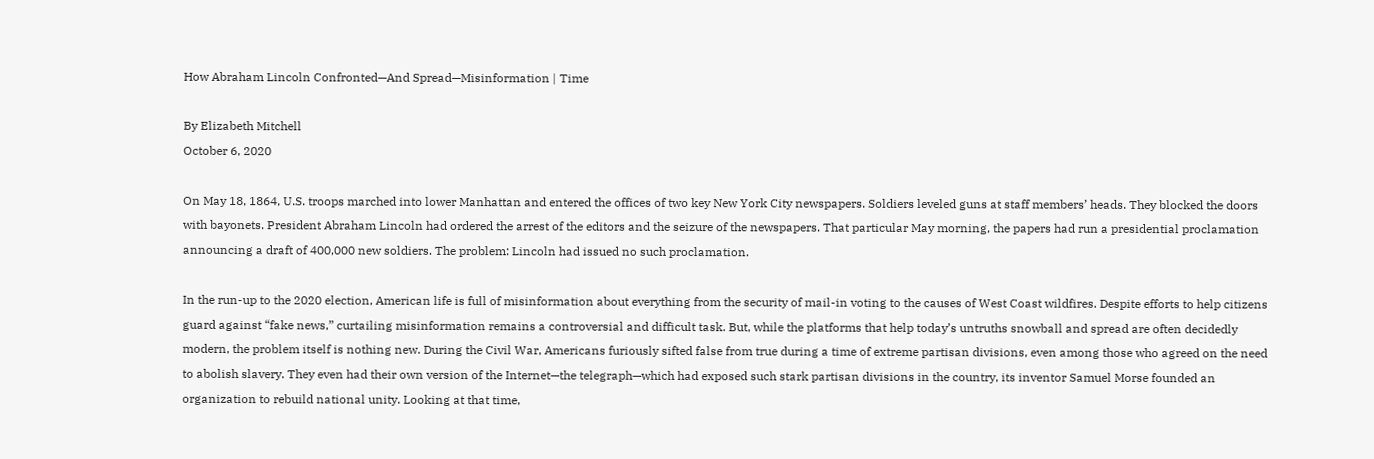How Abraham Lincoln Confronted—And Spread—Misinformation | Time

By Elizabeth Mitchell
October 6, 2020

On May 18, 1864, U.S. troops marched into lower Manhattan and entered the offices of two key New York City newspapers. Soldiers leveled guns at staff members’ heads. They blocked the doors with bayonets. President Abraham Lincoln had ordered the arrest of the editors and the seizure of the newspapers. That particular May morning, the papers had run a presidential proclamation announcing a draft of 400,000 new soldiers. The problem: Lincoln had issued no such proclamation.

In the run-up to the 2020 election, American life is full of misinformation about everything from the security of mail-in voting to the causes of West Coast wildfires. Despite efforts to help citizens guard against “fake news,” curtailing misinformation remains a controversial and difficult task. But, while the platforms that help today’s untruths snowball and spread are often decidedly modern, the problem itself is nothing new. During the Civil War, Americans furiously sifted false from true during a time of extreme partisan divisions, even among those who agreed on the need to abolish slavery. They even had their own version of the Internet—the telegraph—which had exposed such stark partisan divisions in the country, its inventor Samuel Morse founded an organization to rebuild national unity. Looking at that time,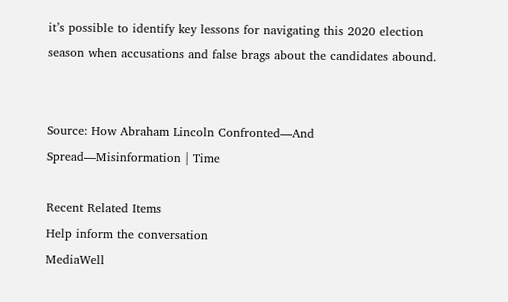it’s possible to identify key lessons for navigating this 2020 election season when accusations and false brags about the candidates abound.


Source: How Abraham Lincoln Confronted—And Spread—Misinformation | Time

Recent Related Items
Help inform the conversation
MediaWell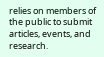relies on members of the public to submit articles, events, and research.